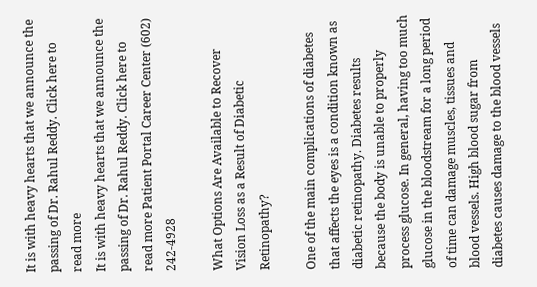It is with heavy hearts that we announce the passing of Dr. Rahul Reddy. Click here to read more
It is with heavy hearts that we announce the passing of Dr. Rahul Reddy. Click here to read more Patient Portal Career Center (602) 242-4928

What Options Are Available to Recover Vision Loss as a Result of Diabetic Retinopathy?

One of the main complications of diabetes that affects the eyes is a condition known as diabetic retinopathy. Diabetes results because the body is unable to properly process glucose. In general, having too much glucose in the bloodstream for a long period of time can damage muscles, tissues and blood vessels. High blood sugar from diabetes causes damage to the blood vessels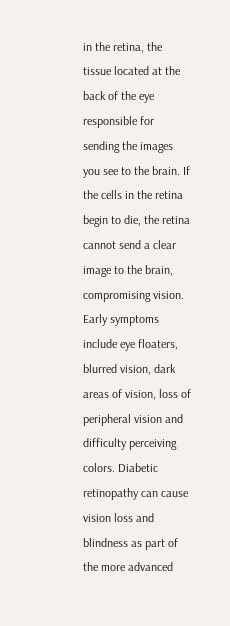in the retina, the tissue located at the back of the eye responsible for sending the images you see to the brain. If the cells in the retina begin to die, the retina cannot send a clear image to the brain, compromising vision. Early symptoms include eye floaters, blurred vision, dark areas of vision, loss of peripheral vision and difficulty perceiving colors. Diabetic retinopathy can cause vision loss and blindness as part of the more advanced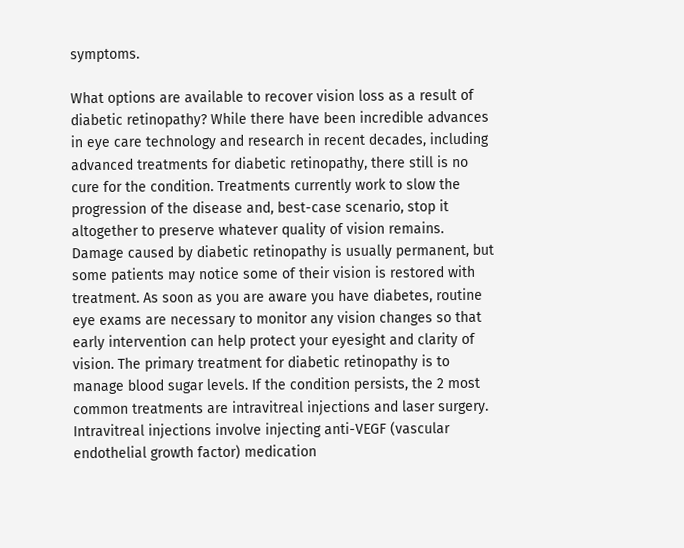symptoms.

What options are available to recover vision loss as a result of diabetic retinopathy? While there have been incredible advances in eye care technology and research in recent decades, including advanced treatments for diabetic retinopathy, there still is no cure for the condition. Treatments currently work to slow the progression of the disease and, best-case scenario, stop it altogether to preserve whatever quality of vision remains. Damage caused by diabetic retinopathy is usually permanent, but some patients may notice some of their vision is restored with treatment. As soon as you are aware you have diabetes, routine eye exams are necessary to monitor any vision changes so that early intervention can help protect your eyesight and clarity of vision. The primary treatment for diabetic retinopathy is to manage blood sugar levels. If the condition persists, the 2 most common treatments are intravitreal injections and laser surgery. Intravitreal injections involve injecting anti-VEGF (vascular endothelial growth factor) medication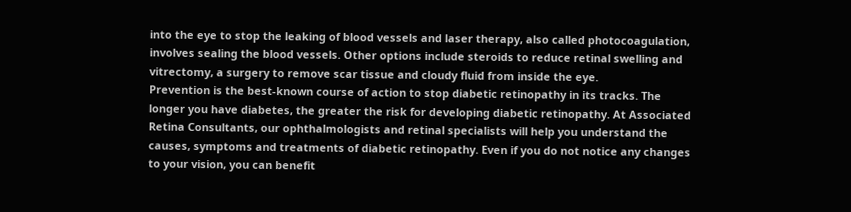into the eye to stop the leaking of blood vessels and laser therapy, also called photocoagulation, involves sealing the blood vessels. Other options include steroids to reduce retinal swelling and vitrectomy, a surgery to remove scar tissue and cloudy fluid from inside the eye.
Prevention is the best-known course of action to stop diabetic retinopathy in its tracks. The longer you have diabetes, the greater the risk for developing diabetic retinopathy. At Associated Retina Consultants, our ophthalmologists and retinal specialists will help you understand the causes, symptoms and treatments of diabetic retinopathy. Even if you do not notice any changes to your vision, you can benefit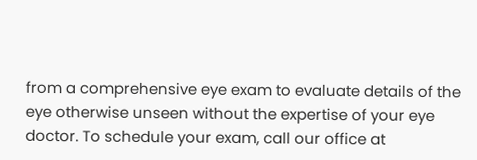from a comprehensive eye exam to evaluate details of the eye otherwise unseen without the expertise of your eye doctor. To schedule your exam, call our office at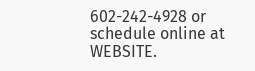602-242-4928 or schedule online at WEBSITE.